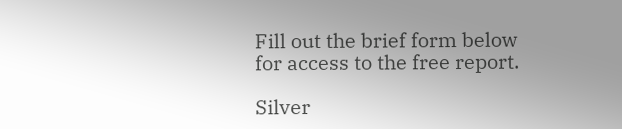Fill out the brief form below for access to the free report.

Silver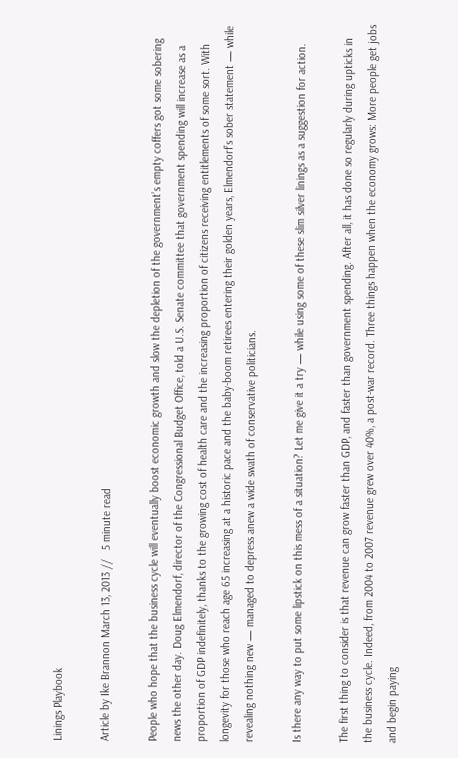Linings Playbook

Article by Ike Brannon March 13, 2013 //   5 minute read

People who hope that the business cycle will eventually boost economic growth and slow the depletion of the government’s empty coffers got some sobering news the other day. Doug Elmendorf, director of the Congressional Budget Office, told a U.S. Senate committee that government spending will increase as a proportion of GDP indefinitely, thanks to the growing cost of health care and the increasing proportion of citizens receiving entitlements of some sort. With longevity for those who reach age 65 increasing at a historic pace and the baby-boom retirees entering their golden years, Elmendorf’s sober statement — while revealing nothing new — managed to depress anew a wide swath of conservative politicians.

Is there any way to put some lipstick on this mess of a situation? Let me give it a try — while using some of these slim silver linings as a suggestion for action.

The first thing to consider is that revenue can grow faster than GDP, and faster than government spending. After all, it has done so regularly during upticks in the business cycle. Indeed, from 2004 to 2007 revenue grew over 40%, a post-war record. Three things happen when the economy grows: More people get jobs and begin paying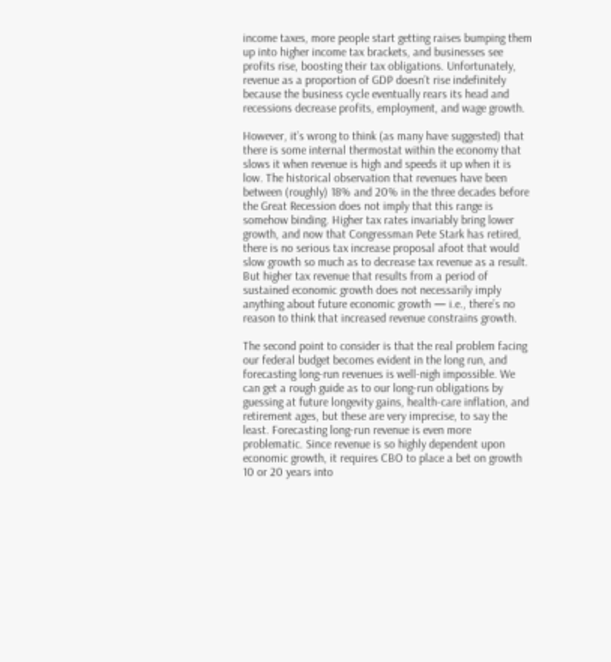income taxes, more people start getting raises bumping them up into higher income tax brackets, and businesses see profits rise, boosting their tax obligations. Unfortunately, revenue as a proportion of GDP doesn’t rise indefinitely because the business cycle eventually rears its head and recessions decrease profits, employment, and wage growth.

However, it’s wrong to think (as many have suggested) that there is some internal thermostat within the economy that slows it when revenue is high and speeds it up when it is low. The historical observation that revenues have been between (roughly) 18% and 20% in the three decades before the Great Recession does not imply that this range is somehow binding. Higher tax rates invariably bring lower growth, and now that Congressman Pete Stark has retired, there is no serious tax increase proposal afoot that would slow growth so much as to decrease tax revenue as a result. But higher tax revenue that results from a period of sustained economic growth does not necessarily imply anything about future economic growth — i.e., there’s no reason to think that increased revenue constrains growth.

The second point to consider is that the real problem facing our federal budget becomes evident in the long run, and forecasting long-run revenues is well-nigh impossible. We can get a rough guide as to our long-run obligations by guessing at future longevity gains, health-care inflation, and retirement ages, but these are very imprecise, to say the least. Forecasting long-run revenue is even more problematic. Since revenue is so highly dependent upon economic growth, it requires CBO to place a bet on growth 10 or 20 years into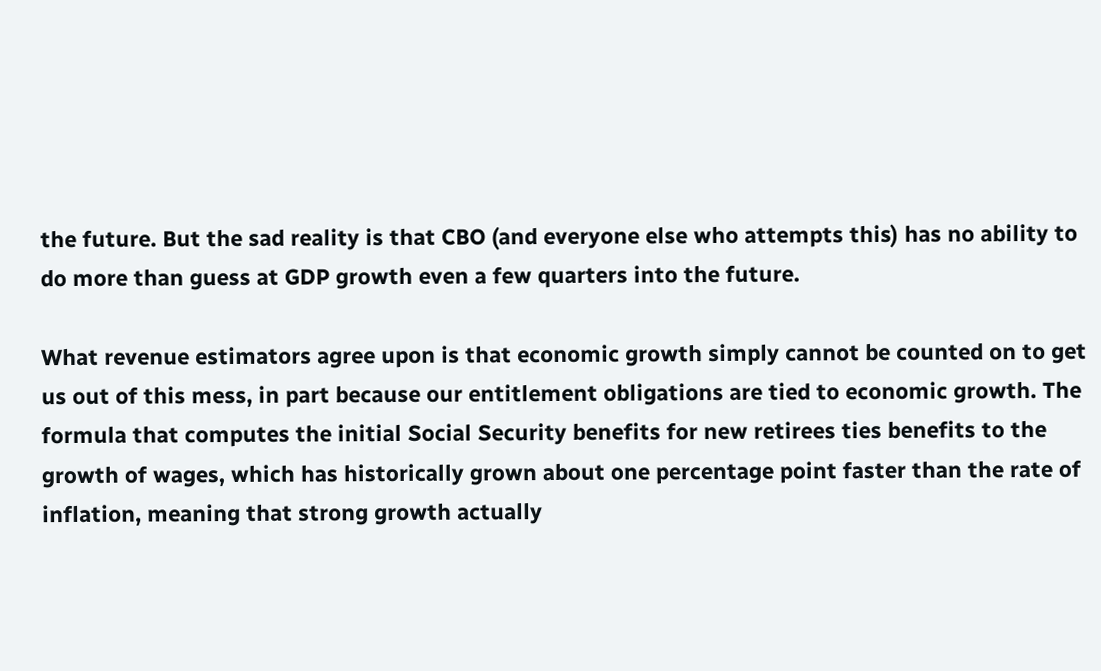the future. But the sad reality is that CBO (and everyone else who attempts this) has no ability to do more than guess at GDP growth even a few quarters into the future.

What revenue estimators agree upon is that economic growth simply cannot be counted on to get us out of this mess, in part because our entitlement obligations are tied to economic growth. The formula that computes the initial Social Security benefits for new retirees ties benefits to the growth of wages, which has historically grown about one percentage point faster than the rate of inflation, meaning that strong growth actually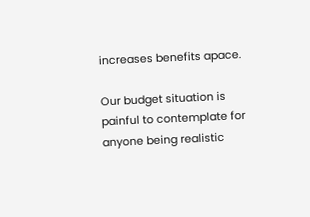increases benefits apace.

Our budget situation is painful to contemplate for anyone being realistic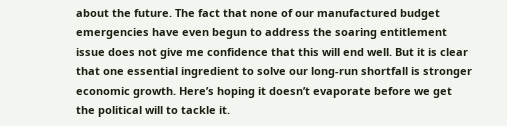about the future. The fact that none of our manufactured budget emergencies have even begun to address the soaring entitlement issue does not give me confidence that this will end well. But it is clear that one essential ingredient to solve our long-run shortfall is stronger economic growth. Here’s hoping it doesn’t evaporate before we get the political will to tackle it.